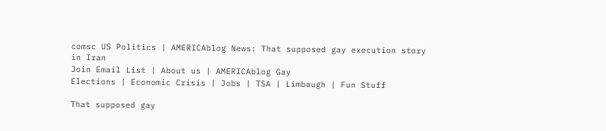comsc US Politics | AMERICAblog News: That supposed gay execution story in Iran
Join Email List | About us | AMERICAblog Gay
Elections | Economic Crisis | Jobs | TSA | Limbaugh | Fun Stuff

That supposed gay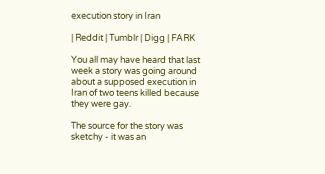execution story in Iran

| Reddit | Tumblr | Digg | FARK

You all may have heard that last week a story was going around about a supposed execution in Iran of two teens killed because they were gay.

The source for the story was sketchy - it was an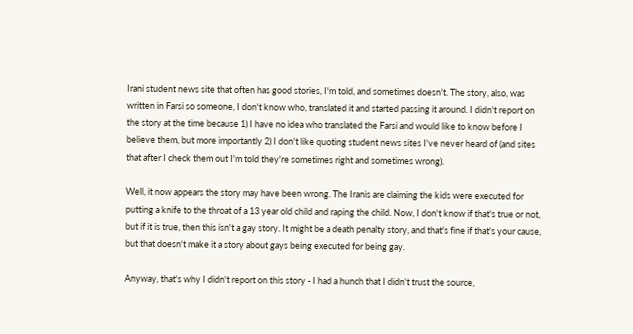Irani student news site that often has good stories, I'm told, and sometimes doesn't. The story, also, was written in Farsi so someone, I don't know who, translated it and started passing it around. I didn't report on the story at the time because 1) I have no idea who translated the Farsi and would like to know before I believe them, but more importantly 2) I don't like quoting student news sites I've never heard of (and sites that after I check them out I'm told they're sometimes right and sometimes wrong).

Well, it now appears the story may have been wrong. The Iranis are claiming the kids were executed for putting a knife to the throat of a 13 year old child and raping the child. Now, I don't know if that's true or not, but if it is true, then this isn't a gay story. It might be a death penalty story, and that's fine if that's your cause, but that doesn't make it a story about gays being executed for being gay.

Anyway, that's why I didn't report on this story - I had a hunch that I didn't trust the source,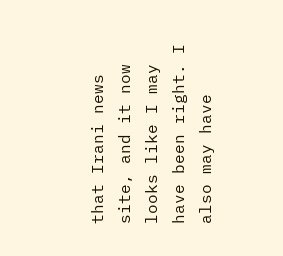that Irani news site, and it now looks like I may have been right. I also may have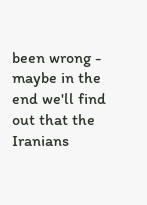been wrong - maybe in the end we'll find out that the Iranians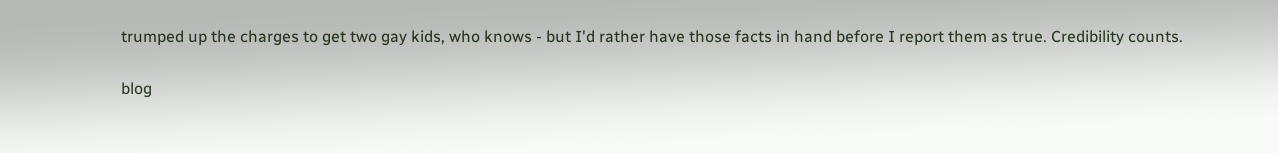trumped up the charges to get two gay kids, who knows - but I'd rather have those facts in hand before I report them as true. Credibility counts.

blog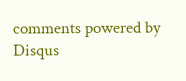comments powered by Disqus